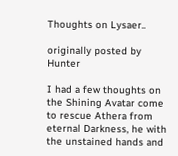Thoughts on Lysaer..

originally posted by Hunter

I had a few thoughts on the Shining Avatar come to rescue Athera from eternal Darkness, he with the unstained hands and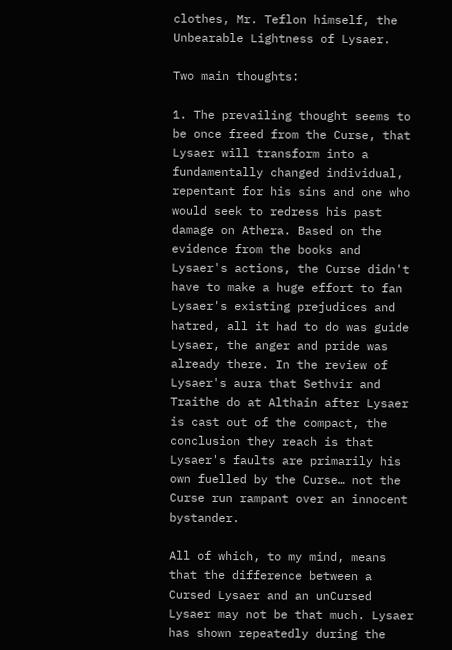clothes, Mr. Teflon himself, the Unbearable Lightness of Lysaer.

Two main thoughts:

1. The prevailing thought seems to be once freed from the Curse, that Lysaer will transform into a fundamentally changed individual, repentant for his sins and one who would seek to redress his past damage on Athera. Based on the evidence from the books and Lysaer's actions, the Curse didn't have to make a huge effort to fan Lysaer's existing prejudices and hatred, all it had to do was guide Lysaer, the anger and pride was already there. In the review of Lysaer's aura that Sethvir and Traithe do at Althain after Lysaer is cast out of the compact, the conclusion they reach is that Lysaer's faults are primarily his own fuelled by the Curse… not the Curse run rampant over an innocent bystander.

All of which, to my mind, means that the difference between a Cursed Lysaer and an unCursed Lysaer may not be that much. Lysaer has shown repeatedly during the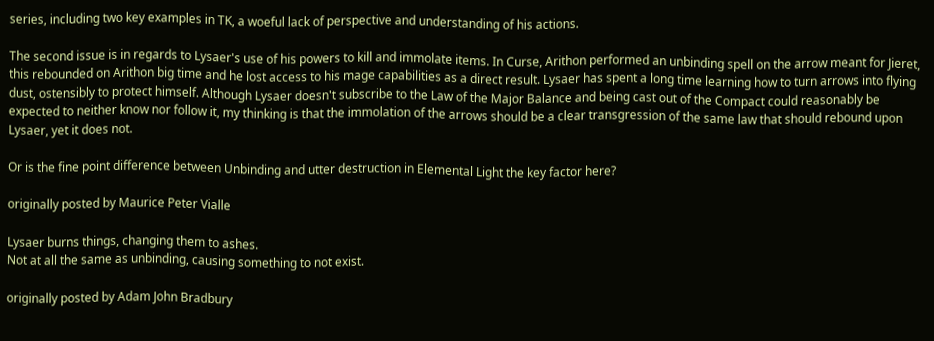series, including two key examples in TK, a woeful lack of perspective and understanding of his actions.

The second issue is in regards to Lysaer's use of his powers to kill and immolate items. In Curse, Arithon performed an unbinding spell on the arrow meant for Jieret, this rebounded on Arithon big time and he lost access to his mage capabilities as a direct result. Lysaer has spent a long time learning how to turn arrows into flying dust, ostensibly to protect himself. Although Lysaer doesn't subscribe to the Law of the Major Balance and being cast out of the Compact could reasonably be expected to neither know nor follow it, my thinking is that the immolation of the arrows should be a clear transgression of the same law that should rebound upon Lysaer, yet it does not.

Or is the fine point difference between Unbinding and utter destruction in Elemental Light the key factor here?

originally posted by Maurice Peter Vialle

Lysaer burns things, changing them to ashes.
Not at all the same as unbinding, causing something to not exist.

originally posted by Adam John Bradbury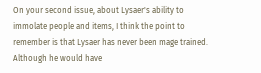On your second issue, about Lysaer's ability to immolate people and items, I think the point to remember is that Lysaer has never been mage trained. Although he would have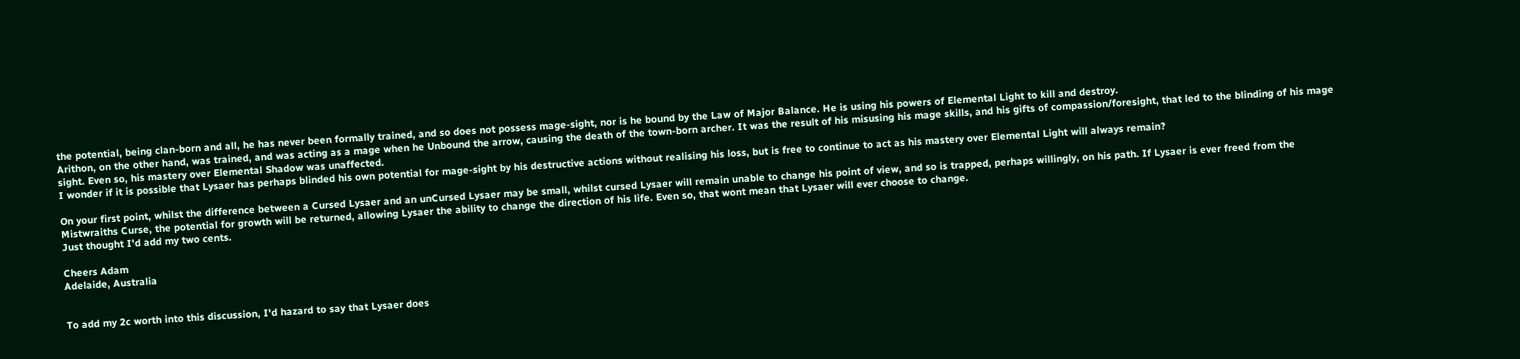the potential, being clan-born and all, he has never been formally trained, and so does not possess mage-sight, nor is he bound by the Law of Major Balance. He is using his powers of Elemental Light to kill and destroy.
Arithon, on the other hand, was trained, and was acting as a mage when he Unbound the arrow, causing the death of the town-born archer. It was the result of his misusing his mage skills, and his gifts of compassion/foresight, that led to the blinding of his mage sight. Even so, his mastery over Elemental Shadow was unaffected.
I wonder if it is possible that Lysaer has perhaps blinded his own potential for mage-sight by his destructive actions without realising his loss, but is free to continue to act as his mastery over Elemental Light will always remain?

On your first point, whilst the difference between a Cursed Lysaer and an unCursed Lysaer may be small, whilst cursed Lysaer will remain unable to change his point of view, and so is trapped, perhaps willingly, on his path. If Lysaer is ever freed from the Mistwraiths Curse, the potential for growth will be returned, allowing Lysaer the ability to change the direction of his life. Even so, that wont mean that Lysaer will ever choose to change.
Just thought I'd add my two cents.

Cheers Adam
Adelaide, Australia


To add my 2c worth into this discussion, I'd hazard to say that Lysaer does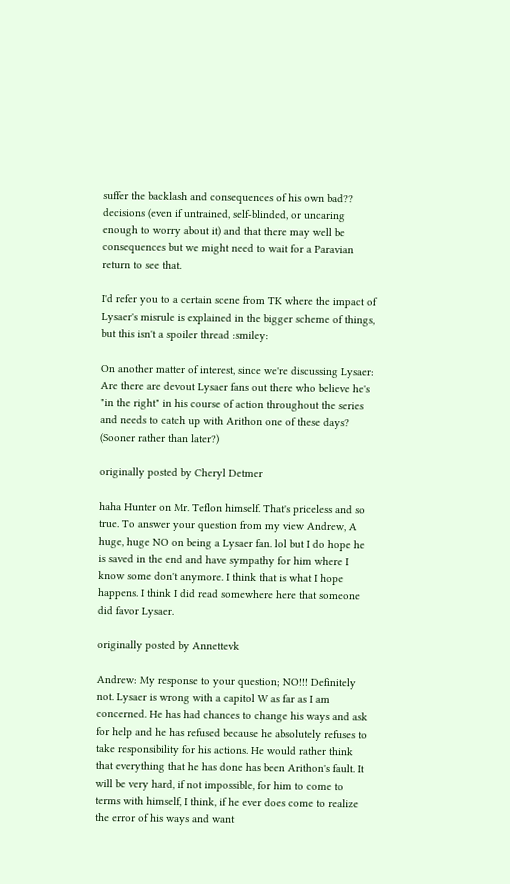suffer the backlash and consequences of his own bad?? decisions (even if untrained, self-blinded, or uncaring enough to worry about it) and that there may well be consequences but we might need to wait for a Paravian return to see that.

I'd refer you to a certain scene from TK where the impact of Lysaer's misrule is explained in the bigger scheme of things, but this isn't a spoiler thread :smiley:

On another matter of interest, since we're discussing Lysaer: Are there are devout Lysaer fans out there who believe he's "in the right" in his course of action throughout the series and needs to catch up with Arithon one of these days? (Sooner rather than later?)

originally posted by Cheryl Detmer

haha Hunter on Mr. Teflon himself. That's priceless and so true. To answer your question from my view Andrew, A huge, huge NO on being a Lysaer fan. lol but I do hope he is saved in the end and have sympathy for him where I know some don't anymore. I think that is what I hope happens. I think I did read somewhere here that someone did favor Lysaer.

originally posted by Annettevk

Andrew: My response to your question; NO!!! Definitely not. Lysaer is wrong with a capitol W as far as I am concerned. He has had chances to change his ways and ask for help and he has refused because he absolutely refuses to take responsibility for his actions. He would rather think that everything that he has done has been Arithon's fault. It will be very hard, if not impossible, for him to come to terms with himself, I think, if he ever does come to realize the error of his ways and want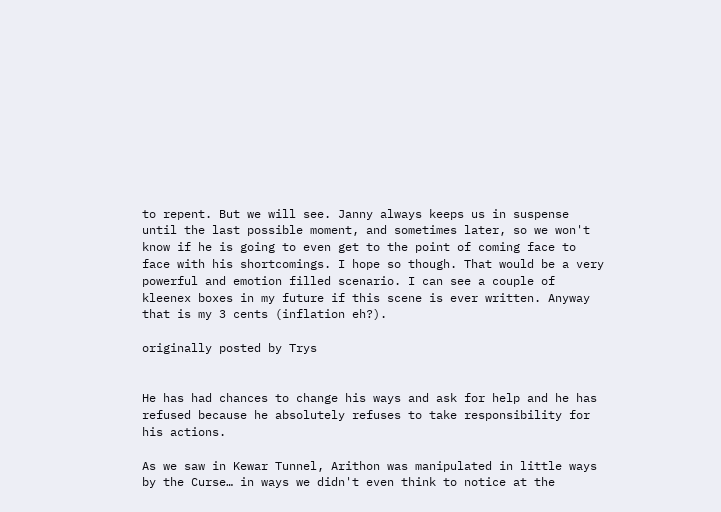to repent. But we will see. Janny always keeps us in suspense until the last possible moment, and sometimes later, so we won't know if he is going to even get to the point of coming face to face with his shortcomings. I hope so though. That would be a very powerful and emotion filled scenario. I can see a couple of kleenex boxes in my future if this scene is ever written. Anyway that is my 3 cents (inflation eh?).

originally posted by Trys


He has had chances to change his ways and ask for help and he has refused because he absolutely refuses to take responsibility for his actions.

As we saw in Kewar Tunnel, Arithon was manipulated in little ways by the Curse… in ways we didn't even think to notice at the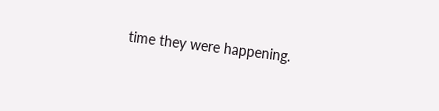time they were happening.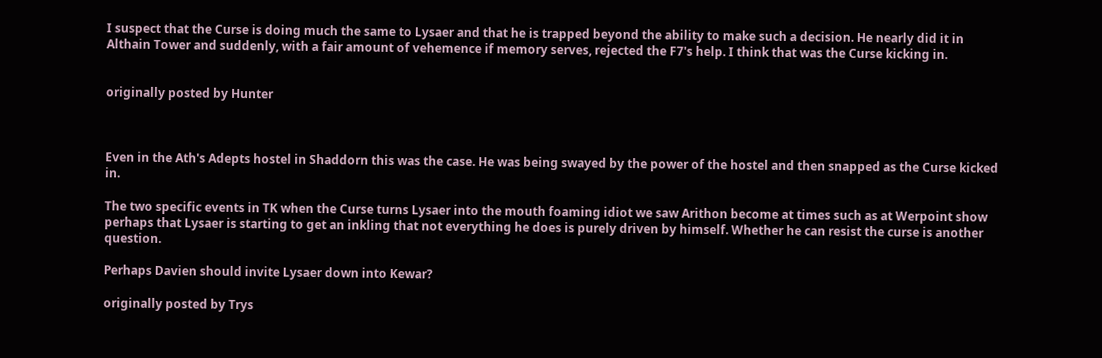I suspect that the Curse is doing much the same to Lysaer and that he is trapped beyond the ability to make such a decision. He nearly did it in Althain Tower and suddenly, with a fair amount of vehemence if memory serves, rejected the F7's help. I think that was the Curse kicking in.


originally posted by Hunter



Even in the Ath's Adepts hostel in Shaddorn this was the case. He was being swayed by the power of the hostel and then snapped as the Curse kicked in.

The two specific events in TK when the Curse turns Lysaer into the mouth foaming idiot we saw Arithon become at times such as at Werpoint show perhaps that Lysaer is starting to get an inkling that not everything he does is purely driven by himself. Whether he can resist the curse is another question.

Perhaps Davien should invite Lysaer down into Kewar?

originally posted by Trys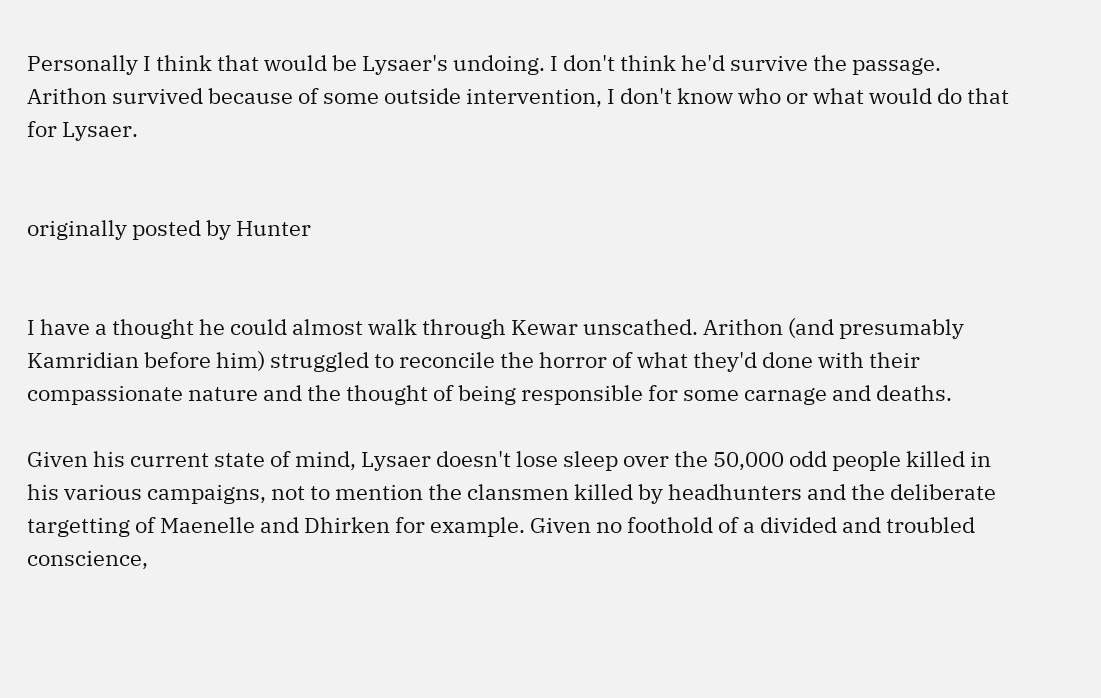Personally I think that would be Lysaer's undoing. I don't think he'd survive the passage. Arithon survived because of some outside intervention, I don't know who or what would do that for Lysaer.


originally posted by Hunter


I have a thought he could almost walk through Kewar unscathed. Arithon (and presumably Kamridian before him) struggled to reconcile the horror of what they'd done with their compassionate nature and the thought of being responsible for some carnage and deaths.

Given his current state of mind, Lysaer doesn't lose sleep over the 50,000 odd people killed in his various campaigns, not to mention the clansmen killed by headhunters and the deliberate targetting of Maenelle and Dhirken for example. Given no foothold of a divided and troubled conscience,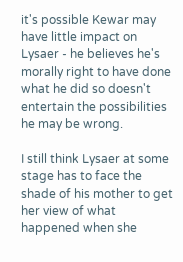it's possible Kewar may have little impact on Lysaer - he believes he's morally right to have done what he did so doesn't entertain the possibilities he may be wrong.

I still think Lysaer at some stage has to face the shade of his mother to get her view of what happened when she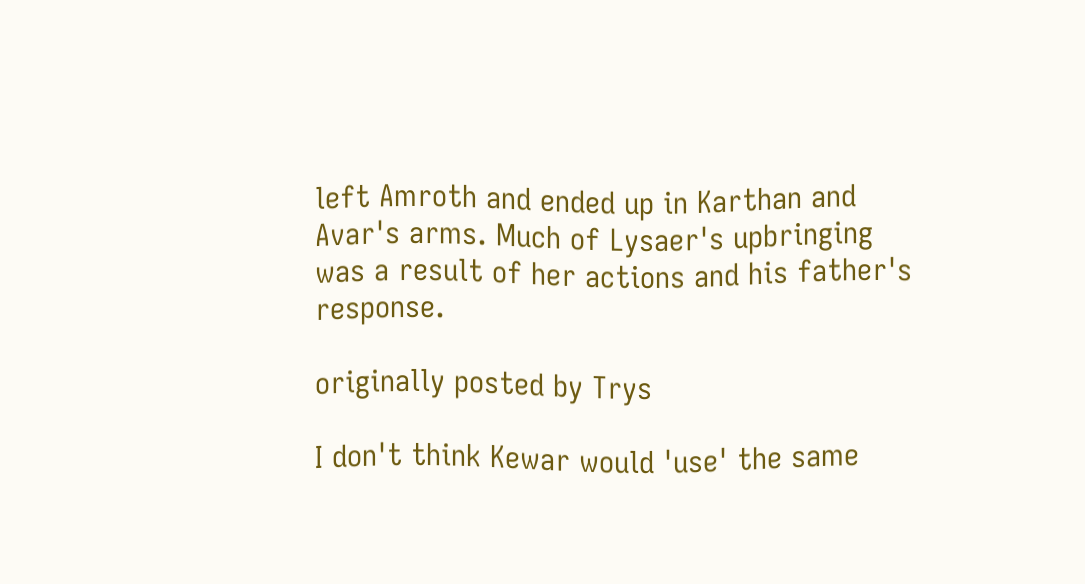left Amroth and ended up in Karthan and Avar's arms. Much of Lysaer's upbringing was a result of her actions and his father's response.

originally posted by Trys

I don't think Kewar would 'use' the same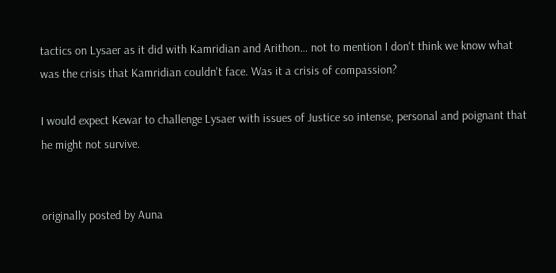tactics on Lysaer as it did with Kamridian and Arithon… not to mention I don't think we know what was the crisis that Kamridian couldn't face. Was it a crisis of compassion?

I would expect Kewar to challenge Lysaer with issues of Justice so intense, personal and poignant that he might not survive.


originally posted by Auna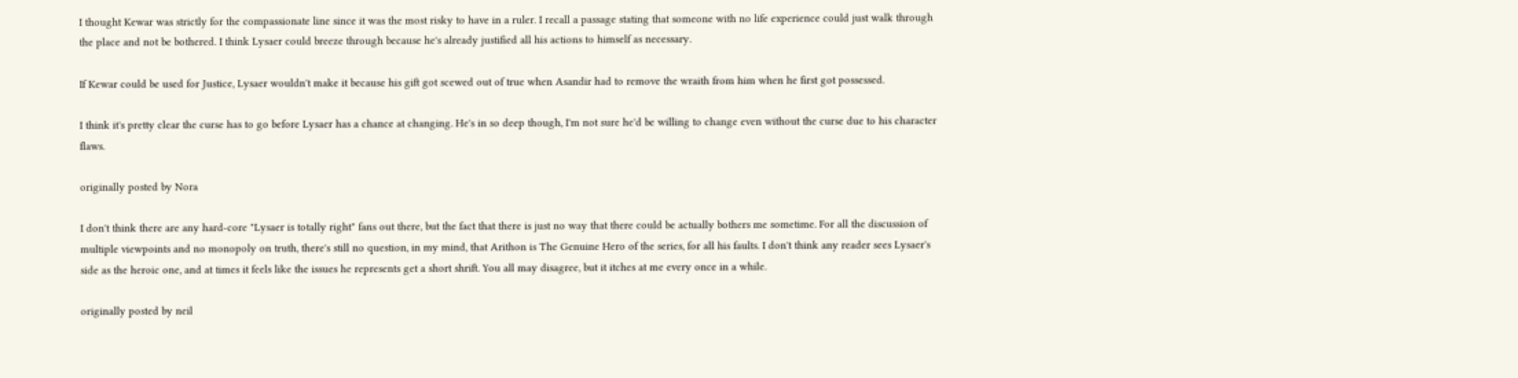I thought Kewar was strictly for the compassionate line since it was the most risky to have in a ruler. I recall a passage stating that someone with no life experience could just walk through the place and not be bothered. I think Lysaer could breeze through because he's already justified all his actions to himself as necessary.

If Kewar could be used for Justice, Lysaer wouldn't make it because his gift got scewed out of true when Asandir had to remove the wraith from him when he first got possessed.

I think it's pretty clear the curse has to go before Lysaer has a chance at changing. He's in so deep though, I'm not sure he'd be willing to change even without the curse due to his character flaws.

originally posted by Nora

I don't think there are any hard-core "Lysaer is totally right" fans out there, but the fact that there is just no way that there could be actually bothers me sometime. For all the discussion of multiple viewpoints and no monopoly on truth, there's still no question, in my mind, that Arithon is The Genuine Hero of the series, for all his faults. I don't think any reader sees Lysaer's side as the heroic one, and at times it feels like the issues he represents get a short shrift. You all may disagree, but it itches at me every once in a while.

originally posted by neil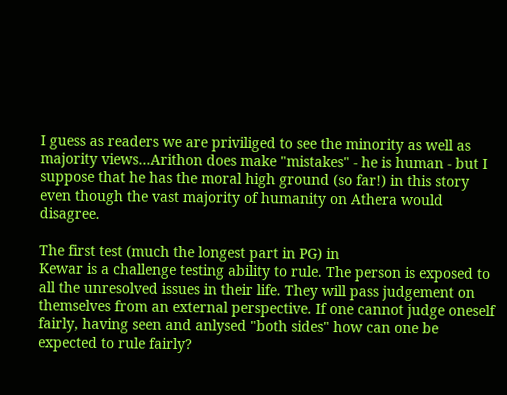I guess as readers we are priviliged to see the minority as well as majority views…Arithon does make "mistakes" - he is human - but I suppose that he has the moral high ground (so far!) in this story even though the vast majority of humanity on Athera would disagree.

The first test (much the longest part in PG) in
Kewar is a challenge testing ability to rule. The person is exposed to all the unresolved issues in their life. They will pass judgement on themselves from an external perspective. If one cannot judge oneself fairly, having seen and anlysed "both sides" how can one be expected to rule fairly?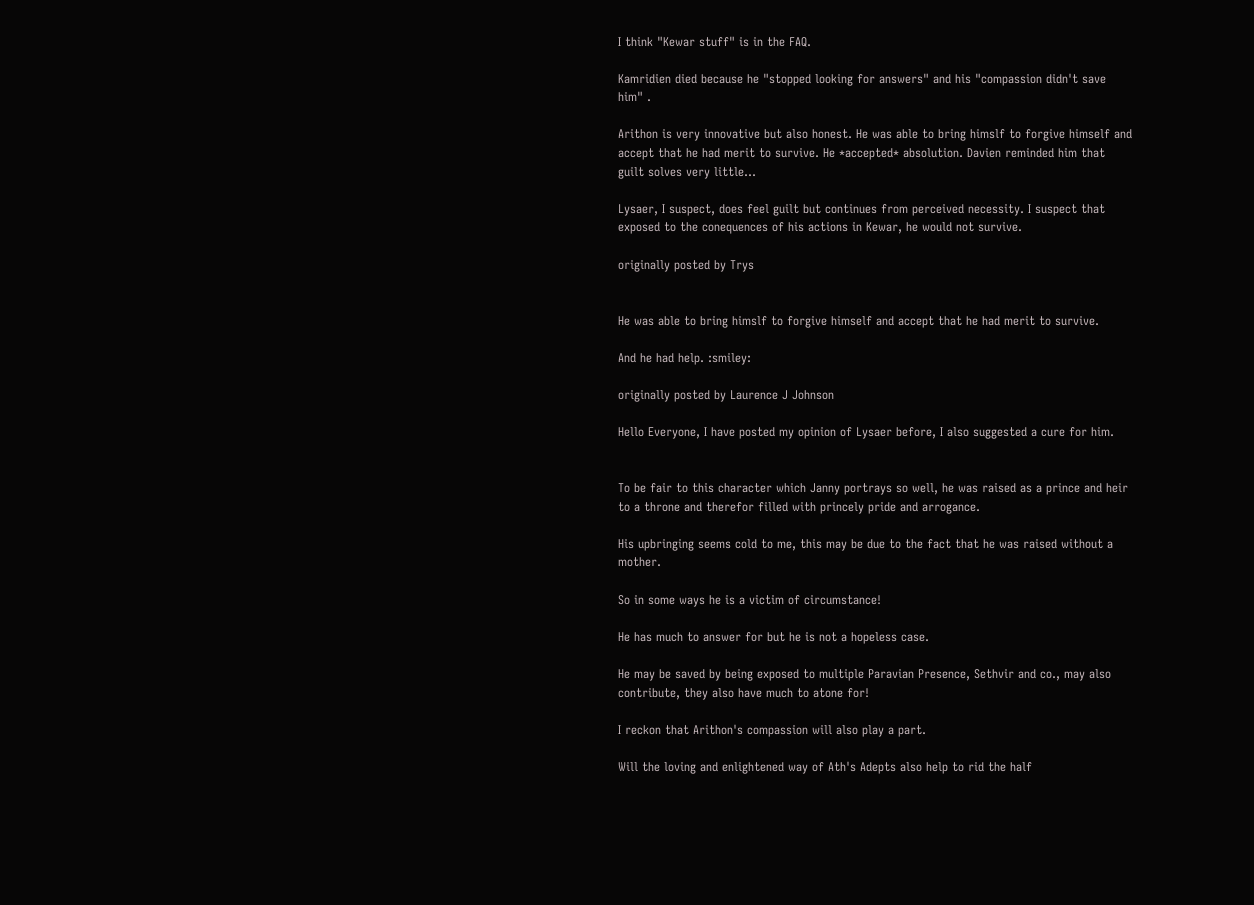I think "Kewar stuff" is in the FAQ.

Kamridien died because he "stopped looking for answers" and his "compassion didn't save him" .

Arithon is very innovative but also honest. He was able to bring himslf to forgive himself and accept that he had merit to survive. He *accepted* absolution. Davien reminded him that guilt solves very little…

Lysaer, I suspect, does feel guilt but continues from perceived necessity. I suspect that exposed to the conequences of his actions in Kewar, he would not survive.

originally posted by Trys


He was able to bring himslf to forgive himself and accept that he had merit to survive.

And he had help. :smiley:

originally posted by Laurence J Johnson

Hello Everyone, I have posted my opinion of Lysaer before, I also suggested a cure for him.


To be fair to this character which Janny portrays so well, he was raised as a prince and heir to a throne and therefor filled with princely pride and arrogance.

His upbringing seems cold to me, this may be due to the fact that he was raised without a mother.

So in some ways he is a victim of circumstance!

He has much to answer for but he is not a hopeless case.

He may be saved by being exposed to multiple Paravian Presence, Sethvir and co., may also contribute, they also have much to atone for!

I reckon that Arithon's compassion will also play a part.

Will the loving and enlightened way of Ath's Adepts also help to rid the half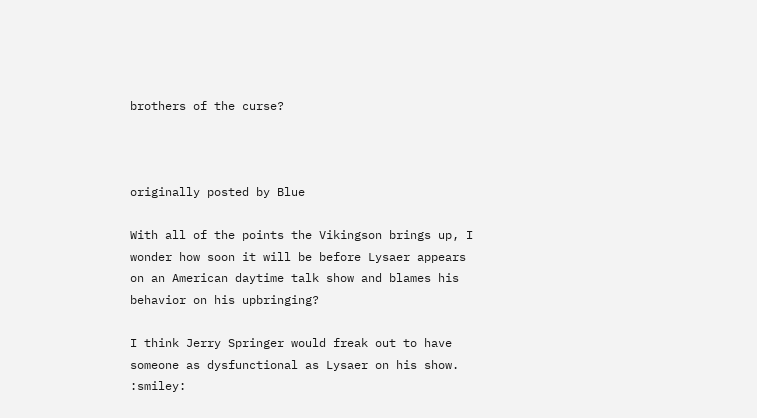brothers of the curse?



originally posted by Blue

With all of the points the Vikingson brings up, I wonder how soon it will be before Lysaer appears on an American daytime talk show and blames his behavior on his upbringing?

I think Jerry Springer would freak out to have someone as dysfunctional as Lysaer on his show. :smiley: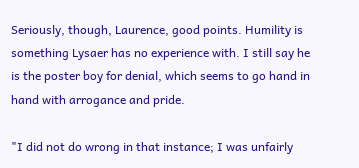Seriously, though, Laurence, good points. Humility is something Lysaer has no experience with. I still say he is the poster boy for denial, which seems to go hand in hand with arrogance and pride.

"I did not do wrong in that instance; I was unfairly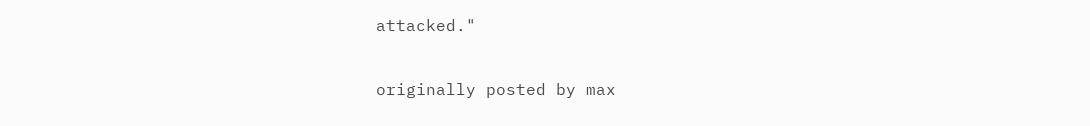attacked."

originally posted by max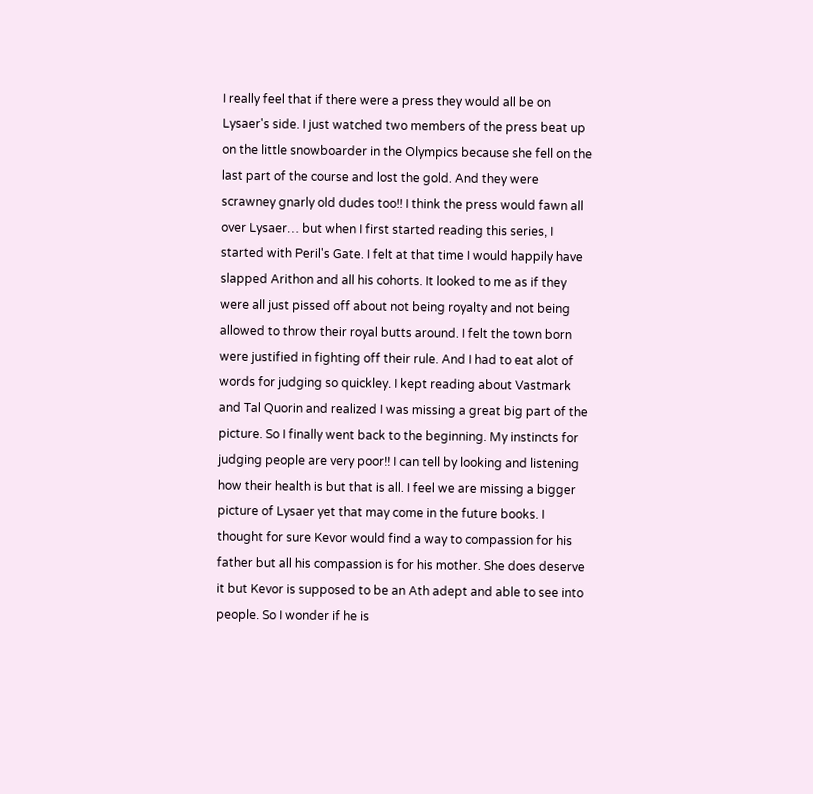I really feel that if there were a press they would all be on Lysaer's side. I just watched two members of the press beat up on the little snowboarder in the Olympics because she fell on the last part of the course and lost the gold. And they were scrawney gnarly old dudes too!! I think the press would fawn all over Lysaer… but when I first started reading this series, I started with Peril's Gate. I felt at that time I would happily have slapped Arithon and all his cohorts. It looked to me as if they were all just pissed off about not being royalty and not being allowed to throw their royal butts around. I felt the town born were justified in fighting off their rule. And I had to eat alot of words for judging so quickley. I kept reading about Vastmark and Tal Quorin and realized I was missing a great big part of the picture. So I finally went back to the beginning. My instincts for judging people are very poor!! I can tell by looking and listening how their health is but that is all. I feel we are missing a bigger picture of Lysaer yet that may come in the future books. I thought for sure Kevor would find a way to compassion for his father but all his compassion is for his mother. She does deserve it but Kevor is supposed to be an Ath adept and able to see into people. So I wonder if he is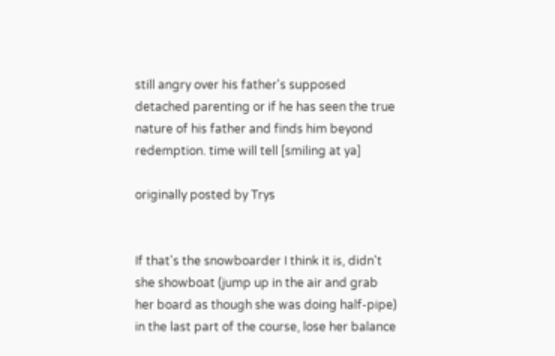still angry over his father's supposed detached parenting or if he has seen the true nature of his father and finds him beyond redemption. time will tell [smiling at ya]

originally posted by Trys


If that's the snowboarder I think it is, didn't she showboat (jump up in the air and grab her board as though she was doing half-pipe) in the last part of the course, lose her balance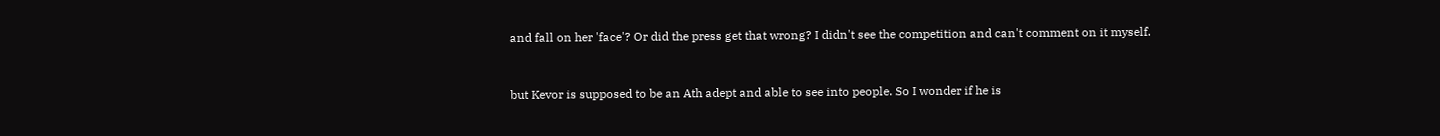and fall on her 'face'? Or did the press get that wrong? I didn't see the competition and can't comment on it myself.


but Kevor is supposed to be an Ath adept and able to see into people. So I wonder if he is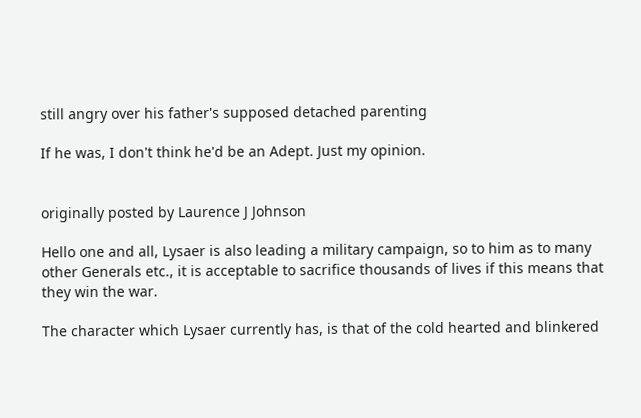still angry over his father's supposed detached parenting

If he was, I don't think he'd be an Adept. Just my opinion.


originally posted by Laurence J Johnson

Hello one and all, Lysaer is also leading a military campaign, so to him as to many other Generals etc., it is acceptable to sacrifice thousands of lives if this means that they win the war.

The character which Lysaer currently has, is that of the cold hearted and blinkered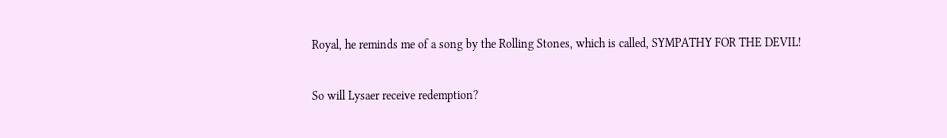Royal, he reminds me of a song by the Rolling Stones, which is called, SYMPATHY FOR THE DEVIL!

So will Lysaer receive redemption?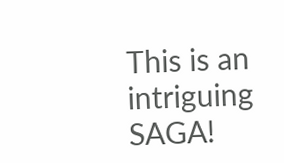This is an intriguing SAGA!